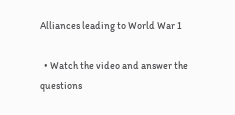Alliances leading to World War 1

  • Watch the video and answer the questions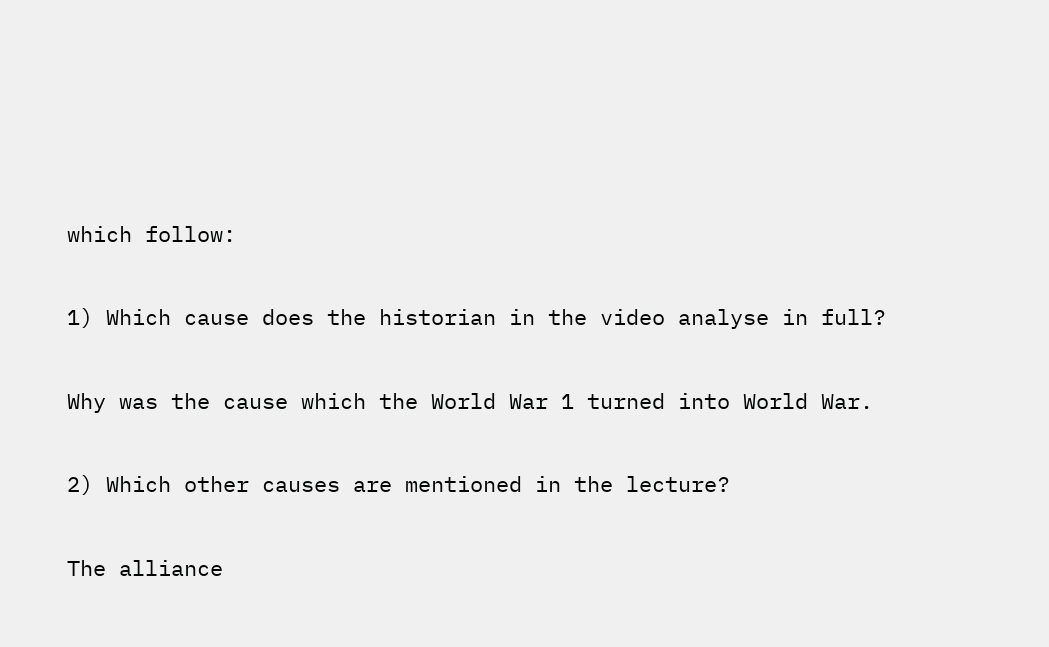which follow:

1) Which cause does the historian in the video analyse in full?

Why was the cause which the World War 1 turned into World War.

2) Which other causes are mentioned in the lecture?

The alliance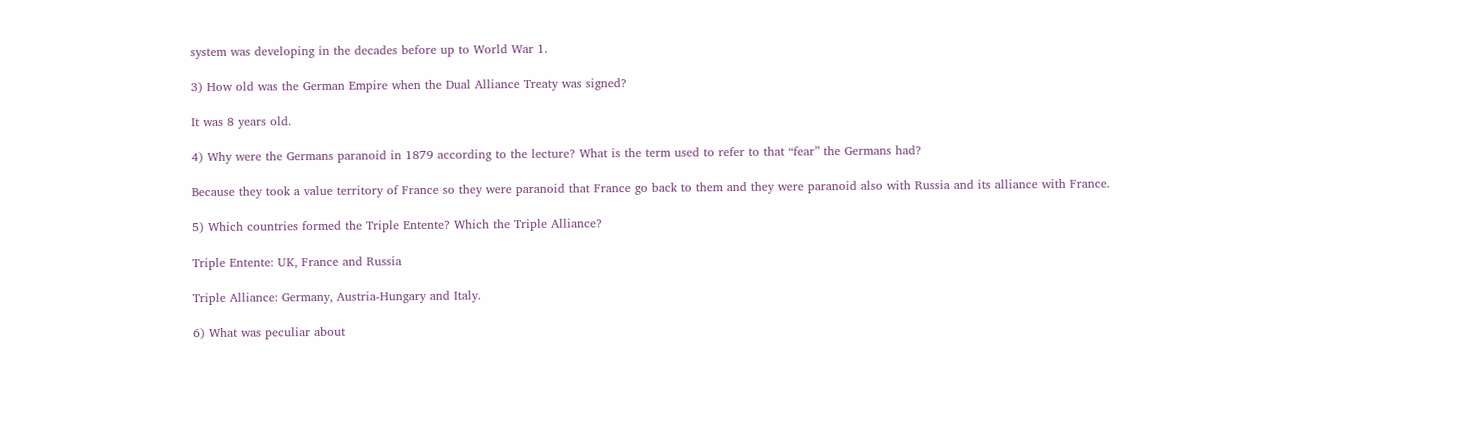system was developing in the decades before up to World War 1.

3) How old was the German Empire when the Dual Alliance Treaty was signed?

It was 8 years old.

4) Why were the Germans paranoid in 1879 according to the lecture? What is the term used to refer to that “fear” the Germans had?

Because they took a value territory of France so they were paranoid that France go back to them and they were paranoid also with Russia and its alliance with France.

5) Which countries formed the Triple Entente? Which the Triple Alliance?

Triple Entente: UK, France and Russia

Triple Alliance: Germany, Austria-Hungary and Italy.

6) What was peculiar about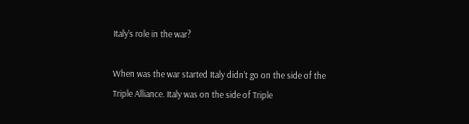Italy’s role in the war?

When was the war started Italy didn’t go on the side of the Triple Alliance. Italy was on the side of Triple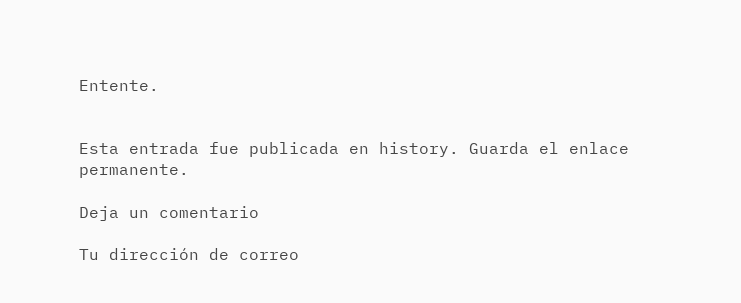Entente.


Esta entrada fue publicada en history. Guarda el enlace permanente.

Deja un comentario

Tu dirección de correo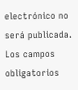electrónico no será publicada. Los campos obligatorios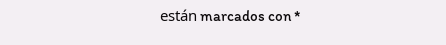están marcados con *